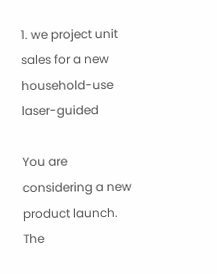1. we project unit sales for a new household-use laser-guided

You are considering a new product launch. The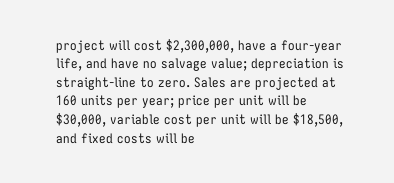project will cost $2,300,000, have a four-year life, and have no salvage value; depreciation is straight-line to zero. Sales are projected at 160 units per year; price per unit will be $30,000, variable cost per unit will be $18,500, and fixed costs will be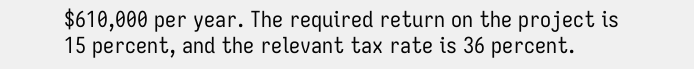$610,000 per year. The required return on the project is 15 percent, and the relevant tax rate is 36 percent.